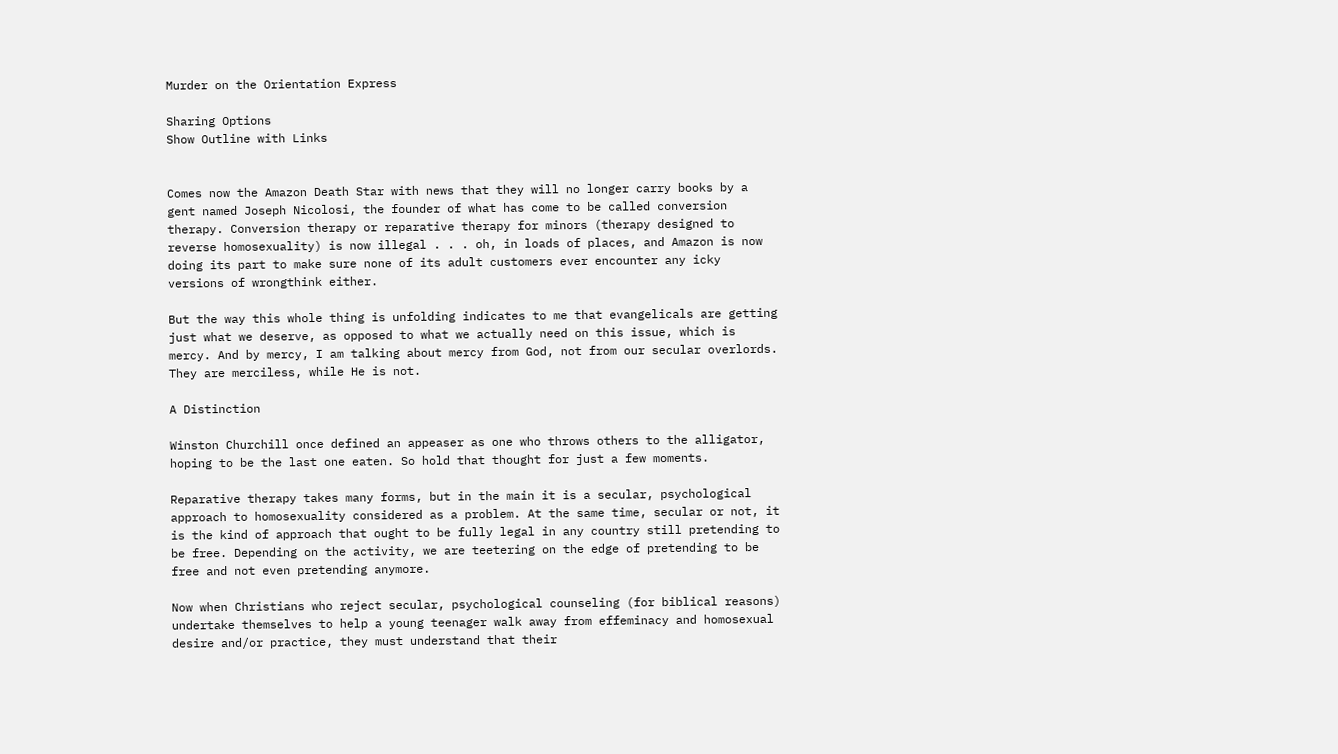Murder on the Orientation Express

Sharing Options
Show Outline with Links


Comes now the Amazon Death Star with news that they will no longer carry books by a gent named Joseph Nicolosi, the founder of what has come to be called conversion therapy. Conversion therapy or reparative therapy for minors (therapy designed to reverse homosexuality) is now illegal . . . oh, in loads of places, and Amazon is now doing its part to make sure none of its adult customers ever encounter any icky versions of wrongthink either.

But the way this whole thing is unfolding indicates to me that evangelicals are getting just what we deserve, as opposed to what we actually need on this issue, which is mercy. And by mercy, I am talking about mercy from God, not from our secular overlords. They are merciless, while He is not.

A Distinction

Winston Churchill once defined an appeaser as one who throws others to the alligator, hoping to be the last one eaten. So hold that thought for just a few moments.

Reparative therapy takes many forms, but in the main it is a secular, psychological approach to homosexuality considered as a problem. At the same time, secular or not, it is the kind of approach that ought to be fully legal in any country still pretending to be free. Depending on the activity, we are teetering on the edge of pretending to be free and not even pretending anymore.

Now when Christians who reject secular, psychological counseling (for biblical reasons) undertake themselves to help a young teenager walk away from effeminacy and homosexual desire and/or practice, they must understand that their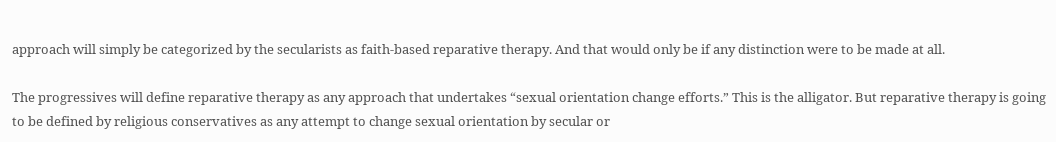approach will simply be categorized by the secularists as faith-based reparative therapy. And that would only be if any distinction were to be made at all.

The progressives will define reparative therapy as any approach that undertakes “sexual orientation change efforts.” This is the alligator. But reparative therapy is going to be defined by religious conservatives as any attempt to change sexual orientation by secular or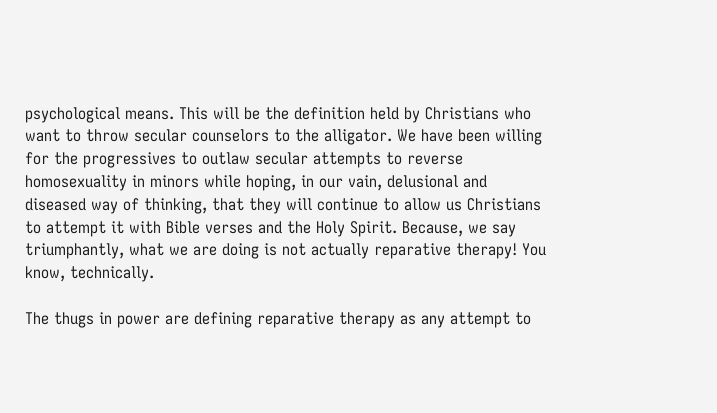psychological means. This will be the definition held by Christians who want to throw secular counselors to the alligator. We have been willing for the progressives to outlaw secular attempts to reverse homosexuality in minors while hoping, in our vain, delusional and diseased way of thinking, that they will continue to allow us Christians to attempt it with Bible verses and the Holy Spirit. Because, we say triumphantly, what we are doing is not actually reparative therapy! You know, technically.

The thugs in power are defining reparative therapy as any attempt to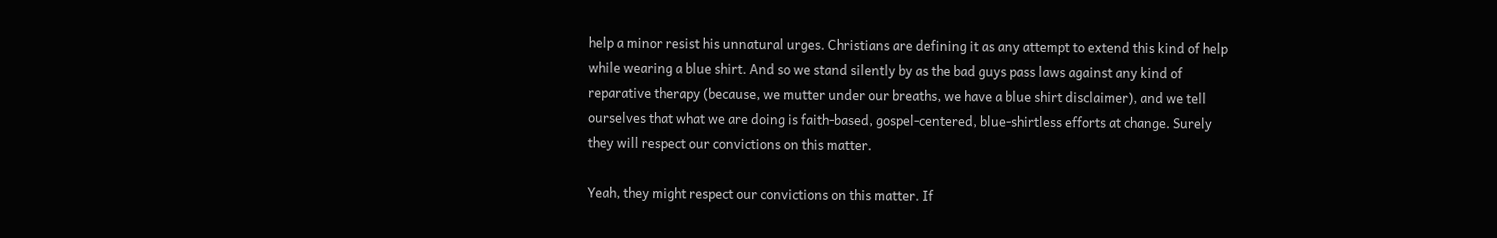help a minor resist his unnatural urges. Christians are defining it as any attempt to extend this kind of help while wearing a blue shirt. And so we stand silently by as the bad guys pass laws against any kind of reparative therapy (because, we mutter under our breaths, we have a blue shirt disclaimer), and we tell ourselves that what we are doing is faith-based, gospel-centered, blue-shirtless efforts at change. Surely they will respect our convictions on this matter.

Yeah, they might respect our convictions on this matter. If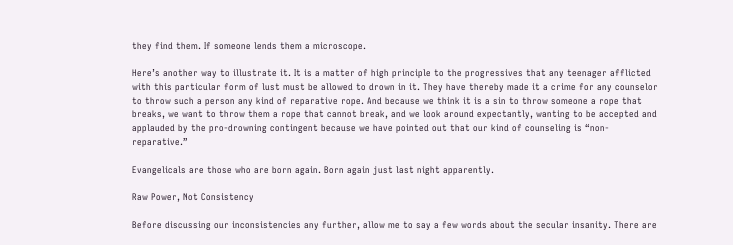they find them. If someone lends them a microscope.

Here’s another way to illustrate it. It is a matter of high principle to the progressives that any teenager afflicted with this particular form of lust must be allowed to drown in it. They have thereby made it a crime for any counselor to throw such a person any kind of reparative rope. And because we think it is a sin to throw someone a rope that breaks, we want to throw them a rope that cannot break, and we look around expectantly, wanting to be accepted and applauded by the pro-drowning contingent because we have pointed out that our kind of counseling is “non-reparative.”

Evangelicals are those who are born again. Born again just last night apparently.

Raw Power, Not Consistency

Before discussing our inconsistencies any further, allow me to say a few words about the secular insanity. There are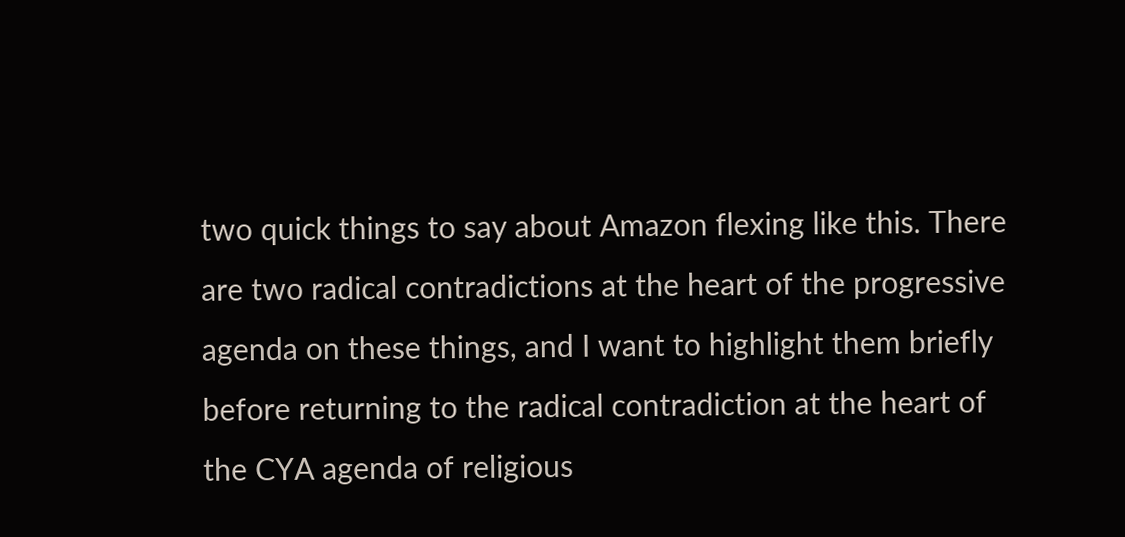two quick things to say about Amazon flexing like this. There are two radical contradictions at the heart of the progressive agenda on these things, and I want to highlight them briefly before returning to the radical contradiction at the heart of the CYA agenda of religious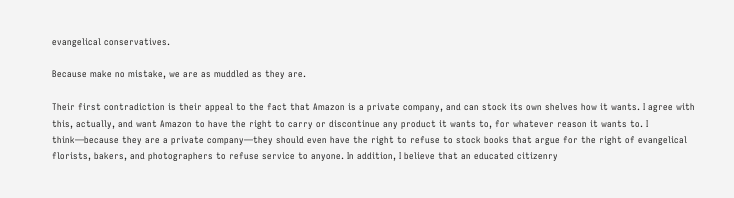evangelical conservatives.

Because make no mistake, we are as muddled as they are.

Their first contradiction is their appeal to the fact that Amazon is a private company, and can stock its own shelves how it wants. I agree with this, actually, and want Amazon to have the right to carry or discontinue any product it wants to, for whatever reason it wants to. I think—because they are a private company—they should even have the right to refuse to stock books that argue for the right of evangelical florists, bakers, and photographers to refuse service to anyone. In addition, I believe that an educated citizenry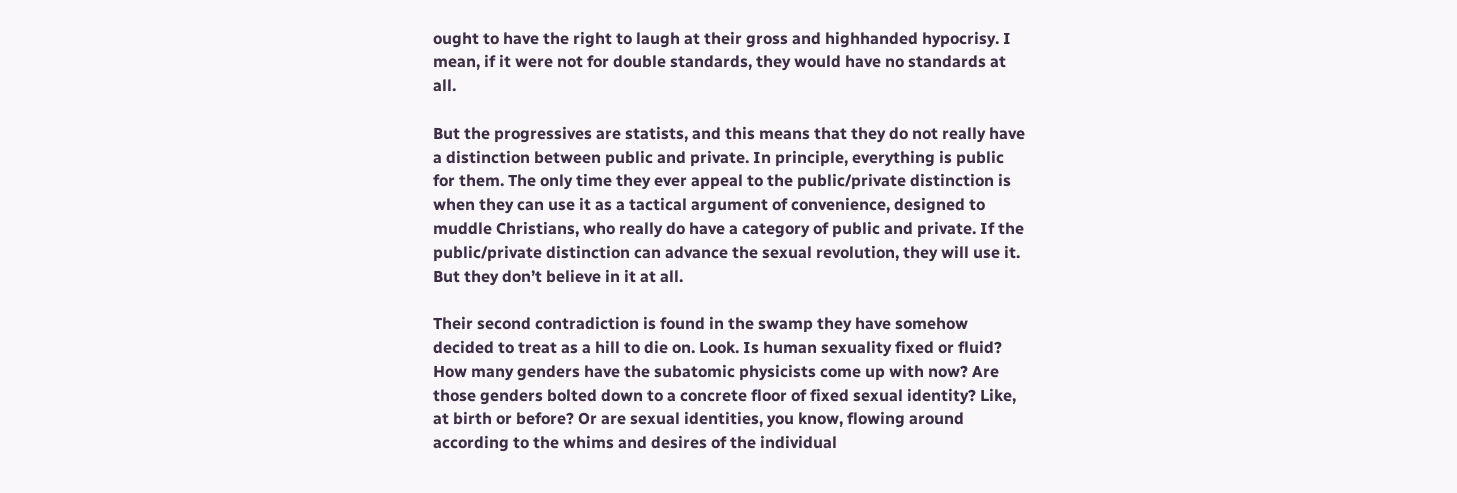ought to have the right to laugh at their gross and highhanded hypocrisy. I mean, if it were not for double standards, they would have no standards at all.

But the progressives are statists, and this means that they do not really have a distinction between public and private. In principle, everything is public for them. The only time they ever appeal to the public/private distinction is when they can use it as a tactical argument of convenience, designed to muddle Christians, who really do have a category of public and private. If the public/private distinction can advance the sexual revolution, they will use it. But they don’t believe in it at all.

Their second contradiction is found in the swamp they have somehow decided to treat as a hill to die on. Look. Is human sexuality fixed or fluid? How many genders have the subatomic physicists come up with now? Are those genders bolted down to a concrete floor of fixed sexual identity? Like, at birth or before? Or are sexual identities, you know, flowing around according to the whims and desires of the individual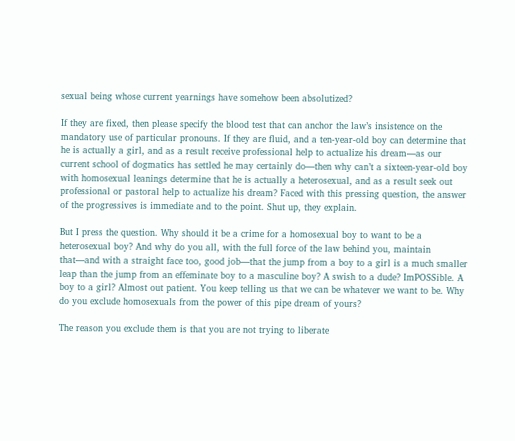sexual being whose current yearnings have somehow been absolutized?

If they are fixed, then please specify the blood test that can anchor the law’s insistence on the mandatory use of particular pronouns. If they are fluid, and a ten-year-old boy can determine that he is actually a girl, and as a result receive professional help to actualize his dream—as our current school of dogmatics has settled he may certainly do—then why can’t a sixteen-year-old boy with homosexual leanings determine that he is actually a heterosexual, and as a result seek out professional or pastoral help to actualize his dream? Faced with this pressing question, the answer of the progressives is immediate and to the point. Shut up, they explain.

But I press the question. Why should it be a crime for a homosexual boy to want to be a heterosexual boy? And why do you all, with the full force of the law behind you, maintain that—and with a straight face too, good job—that the jump from a boy to a girl is a much smaller leap than the jump from an effeminate boy to a masculine boy? A swish to a dude? ImPOSSible. A boy to a girl? Almost out patient. You keep telling us that we can be whatever we want to be. Why do you exclude homosexuals from the power of this pipe dream of yours?

The reason you exclude them is that you are not trying to liberate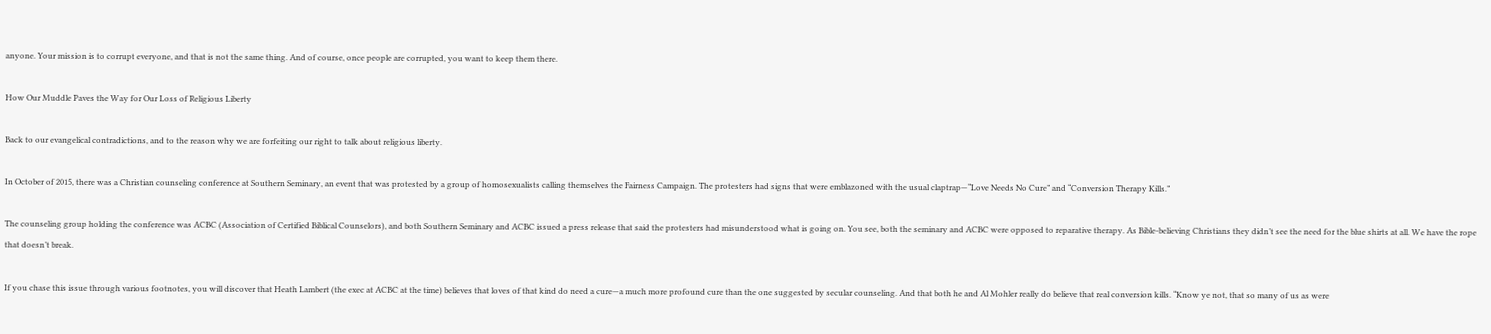anyone. Your mission is to corrupt everyone, and that is not the same thing. And of course, once people are corrupted, you want to keep them there.

How Our Muddle Paves the Way for Our Loss of Religious Liberty

Back to our evangelical contradictions, and to the reason why we are forfeiting our right to talk about religious liberty.

In October of 2015, there was a Christian counseling conference at Southern Seminary, an event that was protested by a group of homosexualists calling themselves the Fairness Campaign. The protesters had signs that were emblazoned with the usual claptrap—“Love Needs No Cure” and “Conversion Therapy Kills.”

The counseling group holding the conference was ACBC (Association of Certified Biblical Counselors), and both Southern Seminary and ACBC issued a press release that said the protesters had misunderstood what is going on. You see, both the seminary and ACBC were opposed to reparative therapy. As Bible-believing Christians they didn’t see the need for the blue shirts at all. We have the rope that doesn’t break.

If you chase this issue through various footnotes, you will discover that Heath Lambert (the exec at ACBC at the time) believes that loves of that kind do need a cure—a much more profound cure than the one suggested by secular counseling. And that both he and Al Mohler really do believe that real conversion kills. “Know ye not, that so many of us as were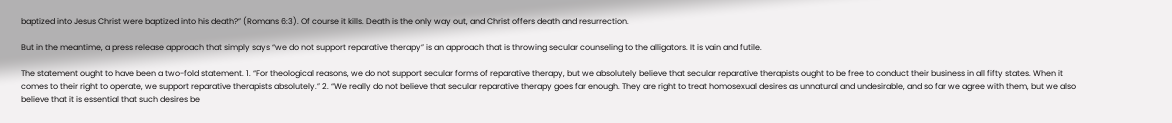baptized into Jesus Christ were baptized into his death?” (Romans 6:3). Of course it kills. Death is the only way out, and Christ offers death and resurrection.

But in the meantime, a press release approach that simply says “we do not support reparative therapy” is an approach that is throwing secular counseling to the alligators. It is vain and futile.

The statement ought to have been a two-fold statement. 1. “For theological reasons, we do not support secular forms of reparative therapy, but we absolutely believe that secular reparative therapists ought to be free to conduct their business in all fifty states. When it comes to their right to operate, we support reparative therapists absolutely.” 2. “We really do not believe that secular reparative therapy goes far enough. They are right to treat homosexual desires as unnatural and undesirable, and so far we agree with them, but we also believe that it is essential that such desires be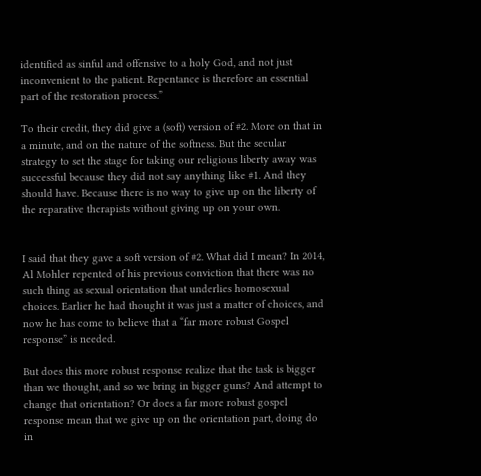identified as sinful and offensive to a holy God, and not just inconvenient to the patient. Repentance is therefore an essential part of the restoration process.”

To their credit, they did give a (soft) version of #2. More on that in a minute, and on the nature of the softness. But the secular strategy to set the stage for taking our religious liberty away was successful because they did not say anything like #1. And they should have. Because there is no way to give up on the liberty of the reparative therapists without giving up on your own.


I said that they gave a soft version of #2. What did I mean? In 2014, Al Mohler repented of his previous conviction that there was no such thing as sexual orientation that underlies homosexual choices. Earlier he had thought it was just a matter of choices, and now he has come to believe that a “far more robust Gospel response” is needed.

But does this more robust response realize that the task is bigger than we thought, and so we bring in bigger guns? And attempt to change that orientation? Or does a far more robust gospel response mean that we give up on the orientation part, doing do in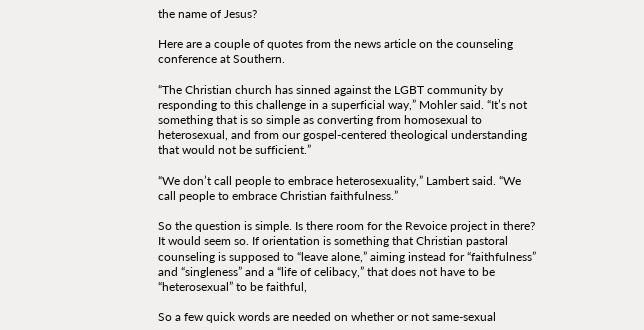the name of Jesus?

Here are a couple of quotes from the news article on the counseling conference at Southern.

“The Christian church has sinned against the LGBT community by responding to this challenge in a superficial way,” Mohler said. “It’s not something that is so simple as converting from homosexual to heterosexual, and from our gospel-centered theological understanding that would not be sufficient.”

“We don’t call people to embrace heterosexuality,” Lambert said. “We call people to embrace Christian faithfulness.”

So the question is simple. Is there room for the Revoice project in there? It would seem so. If orientation is something that Christian pastoral counseling is supposed to “leave alone,” aiming instead for “faithfulness” and “singleness” and a “life of celibacy,” that does not have to be “heterosexual” to be faithful,

So a few quick words are needed on whether or not same-sexual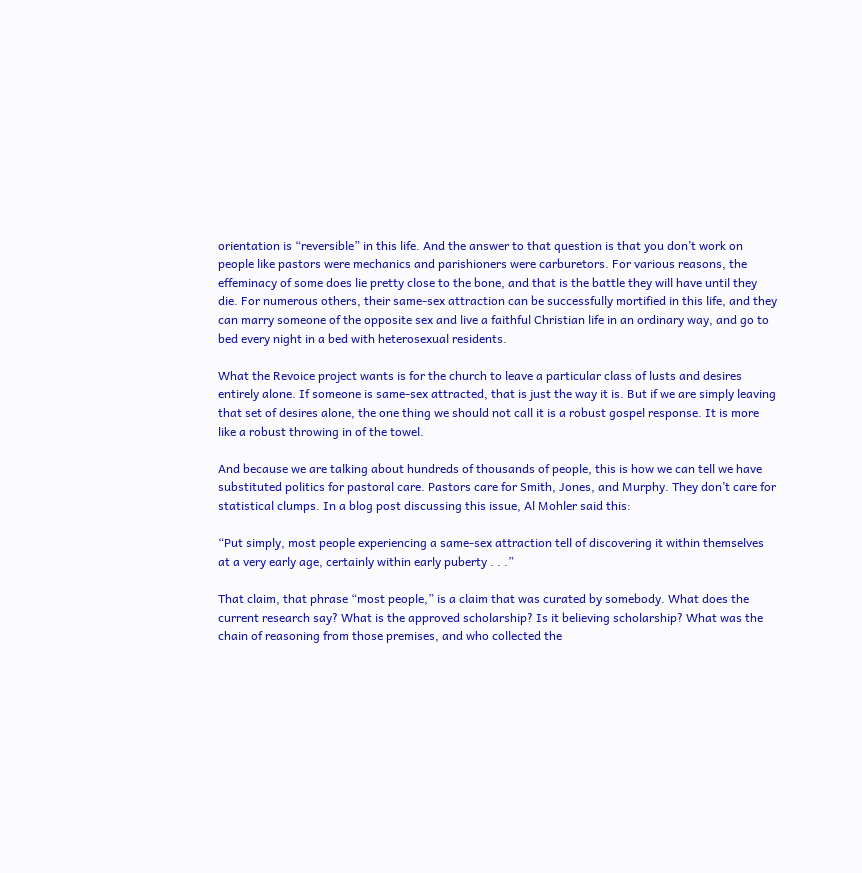orientation is “reversible” in this life. And the answer to that question is that you don’t work on people like pastors were mechanics and parishioners were carburetors. For various reasons, the effeminacy of some does lie pretty close to the bone, and that is the battle they will have until they die. For numerous others, their same-sex attraction can be successfully mortified in this life, and they can marry someone of the opposite sex and live a faithful Christian life in an ordinary way, and go to bed every night in a bed with heterosexual residents.

What the Revoice project wants is for the church to leave a particular class of lusts and desires entirely alone. If someone is same-sex attracted, that is just the way it is. But if we are simply leaving that set of desires alone, the one thing we should not call it is a robust gospel response. It is more like a robust throwing in of the towel.

And because we are talking about hundreds of thousands of people, this is how we can tell we have substituted politics for pastoral care. Pastors care for Smith, Jones, and Murphy. They don’t care for statistical clumps. In a blog post discussing this issue, Al Mohler said this:

“Put simply, most people experiencing a same-sex attraction tell of discovering it within themselves at a very early age, certainly within early puberty . . .”

That claim, that phrase “most people,” is a claim that was curated by somebody. What does the current research say? What is the approved scholarship? Is it believing scholarship? What was the chain of reasoning from those premises, and who collected the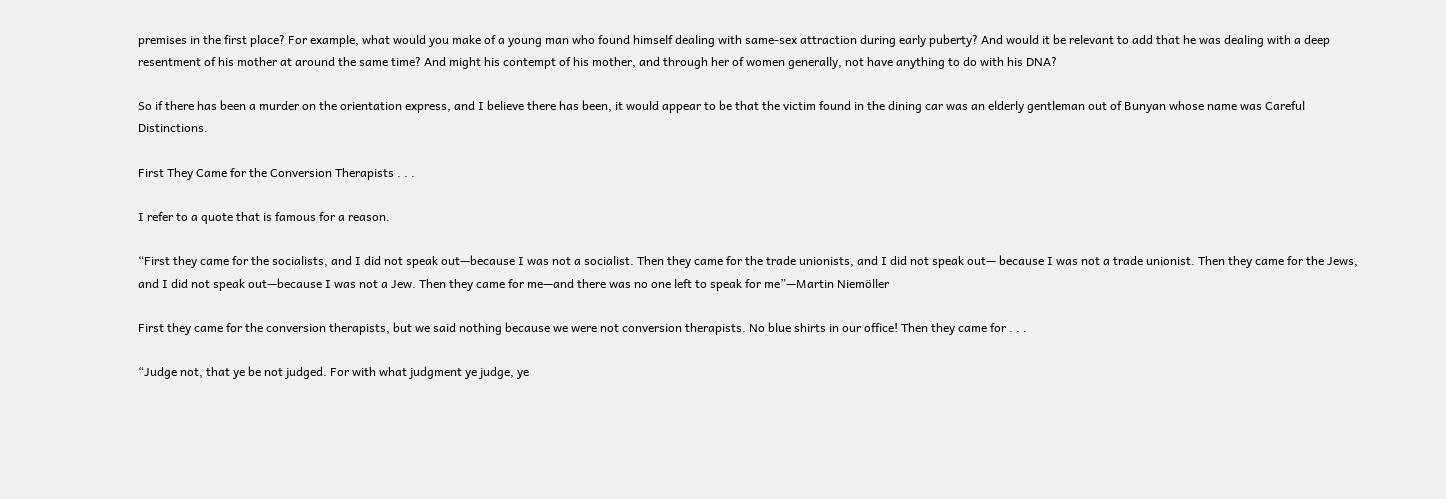premises in the first place? For example, what would you make of a young man who found himself dealing with same-sex attraction during early puberty? And would it be relevant to add that he was dealing with a deep resentment of his mother at around the same time? And might his contempt of his mother, and through her of women generally, not have anything to do with his DNA?

So if there has been a murder on the orientation express, and I believe there has been, it would appear to be that the victim found in the dining car was an elderly gentleman out of Bunyan whose name was Careful Distinctions.

First They Came for the Conversion Therapists . . .

I refer to a quote that is famous for a reason.

“First they came for the socialists, and I did not speak out—because I was not a socialist. Then they came for the trade unionists, and I did not speak out— because I was not a trade unionist. Then they came for the Jews, and I did not speak out—because I was not a Jew. Then they came for me—and there was no one left to speak for me”—Martin Niemöller

First they came for the conversion therapists, but we said nothing because we were not conversion therapists. No blue shirts in our office! Then they came for . . .

“Judge not, that ye be not judged. For with what judgment ye judge, ye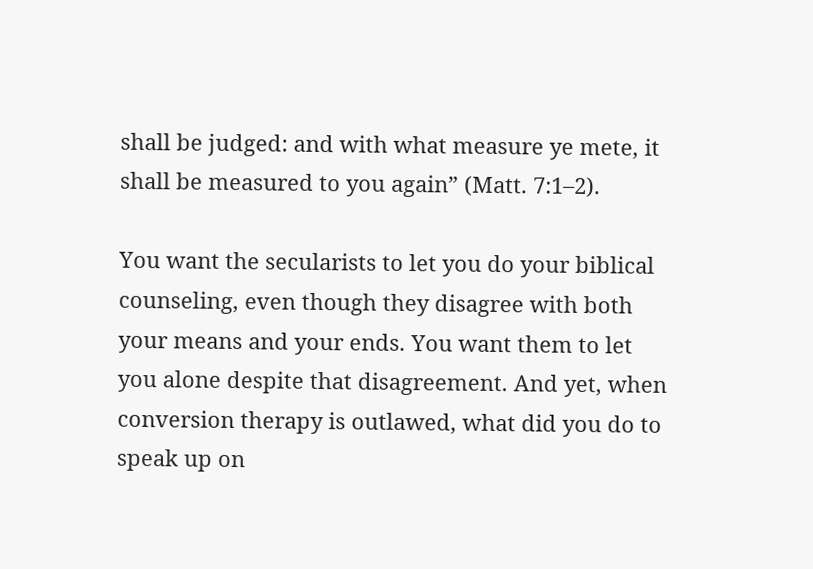shall be judged: and with what measure ye mete, it shall be measured to you again” (Matt. 7:1–2).

You want the secularists to let you do your biblical counseling, even though they disagree with both your means and your ends. You want them to let you alone despite that disagreement. And yet, when conversion therapy is outlawed, what did you do to speak up on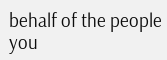behalf of the people you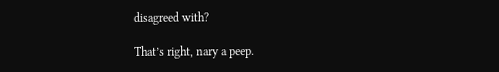disagreed with?

That’s right, nary a peep.